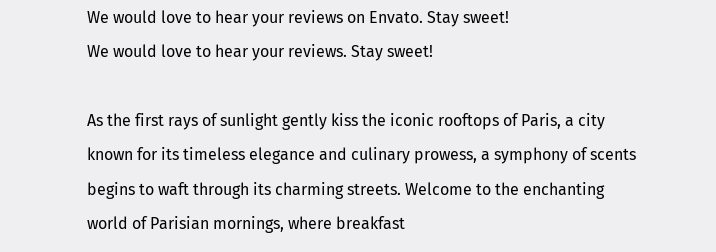We would love to hear your reviews on Envato. Stay sweet!
We would love to hear your reviews. Stay sweet!

As the first rays of sunlight gently kiss the iconic rooftops of Paris, a city known for its timeless elegance and culinary prowess, a symphony of scents begins to waft through its charming streets. Welcome to the enchanting world of Parisian mornings, where breakfast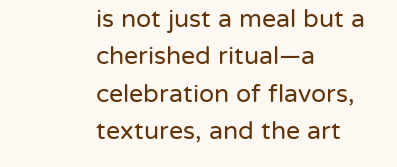is not just a meal but a cherished ritual—a celebration of flavors, textures, and the art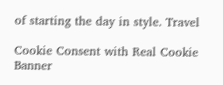of starting the day in style. Travel

Cookie Consent with Real Cookie Banner